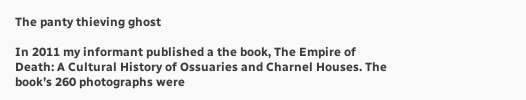The panty thieving ghost

In 2011 my informant published a the book, The Empire of Death: A Cultural History of Ossuaries and Charnel Houses. The book’s 260 photographs were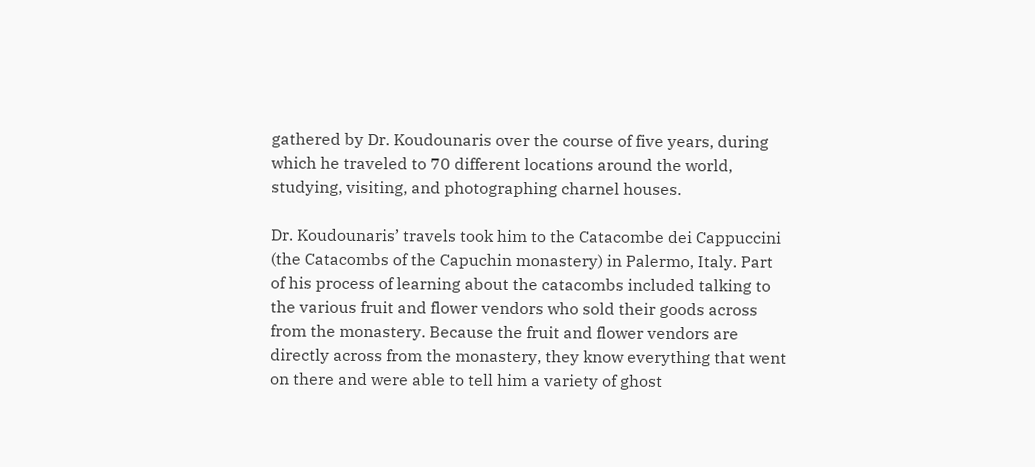gathered by Dr. Koudounaris over the course of five years, during which he traveled to 70 different locations around the world, studying, visiting, and photographing charnel houses.

Dr. Koudounaris’ travels took him to the Catacombe dei Cappuccini (the Catacombs of the Capuchin monastery) in Palermo, Italy. Part of his process of learning about the catacombs included talking to the various fruit and flower vendors who sold their goods across from the monastery. Because the fruit and flower vendors are directly across from the monastery, they know everything that went on there and were able to tell him a variety of ghost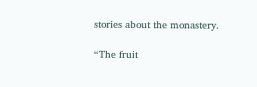stories about the monastery.

“The fruit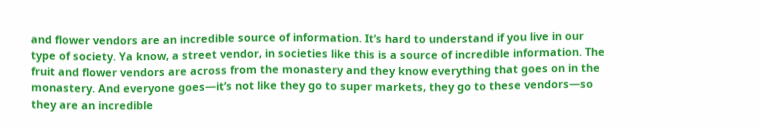and flower vendors are an incredible source of information. It’s hard to understand if you live in our type of society. Ya know, a street vendor, in societies like this is a source of incredible information. The fruit and flower vendors are across from the monastery and they know everything that goes on in the monastery. And everyone goes—it’s not like they go to super markets, they go to these vendors—so they are an incredible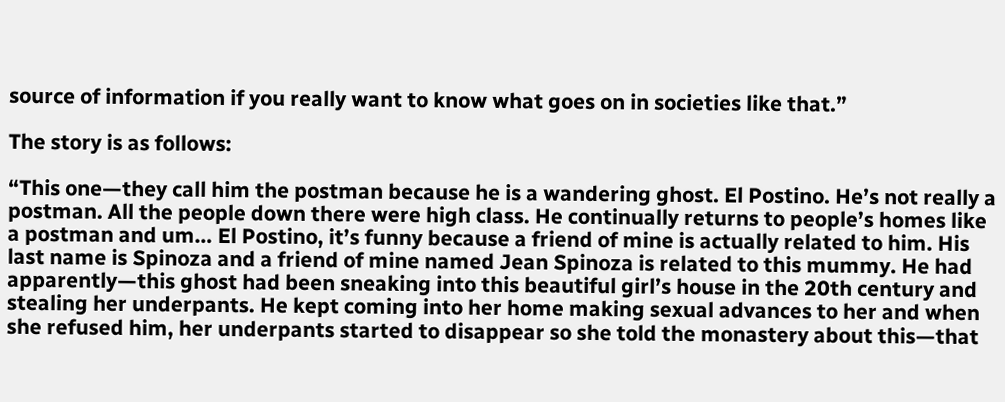source of information if you really want to know what goes on in societies like that.”

The story is as follows:

“This one—they call him the postman because he is a wandering ghost. El Postino. He’s not really a postman. All the people down there were high class. He continually returns to people’s homes like a postman and um… El Postino, it’s funny because a friend of mine is actually related to him. His last name is Spinoza and a friend of mine named Jean Spinoza is related to this mummy. He had apparently—this ghost had been sneaking into this beautiful girl’s house in the 20th century and stealing her underpants. He kept coming into her home making sexual advances to her and when she refused him, her underpants started to disappear so she told the monastery about this—that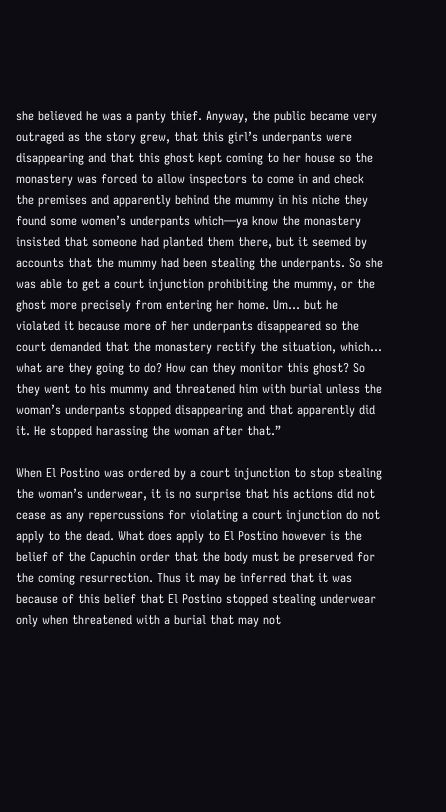she believed he was a panty thief. Anyway, the public became very outraged as the story grew, that this girl’s underpants were disappearing and that this ghost kept coming to her house so the monastery was forced to allow inspectors to come in and check the premises and apparently behind the mummy in his niche they found some women’s underpants which—ya know the monastery insisted that someone had planted them there, but it seemed by accounts that the mummy had been stealing the underpants. So she was able to get a court injunction prohibiting the mummy, or the ghost more precisely from entering her home. Um… but he violated it because more of her underpants disappeared so the court demanded that the monastery rectify the situation, which… what are they going to do? How can they monitor this ghost? So they went to his mummy and threatened him with burial unless the woman’s underpants stopped disappearing and that apparently did it. He stopped harassing the woman after that.”

When El Postino was ordered by a court injunction to stop stealing the woman’s underwear, it is no surprise that his actions did not cease as any repercussions for violating a court injunction do not apply to the dead. What does apply to El Postino however is the belief of the Capuchin order that the body must be preserved for the coming resurrection. Thus it may be inferred that it was because of this belief that El Postino stopped stealing underwear only when threatened with a burial that may not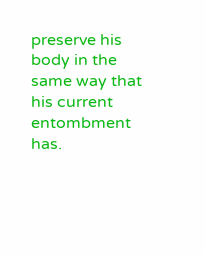preserve his body in the same way that his current entombment has.